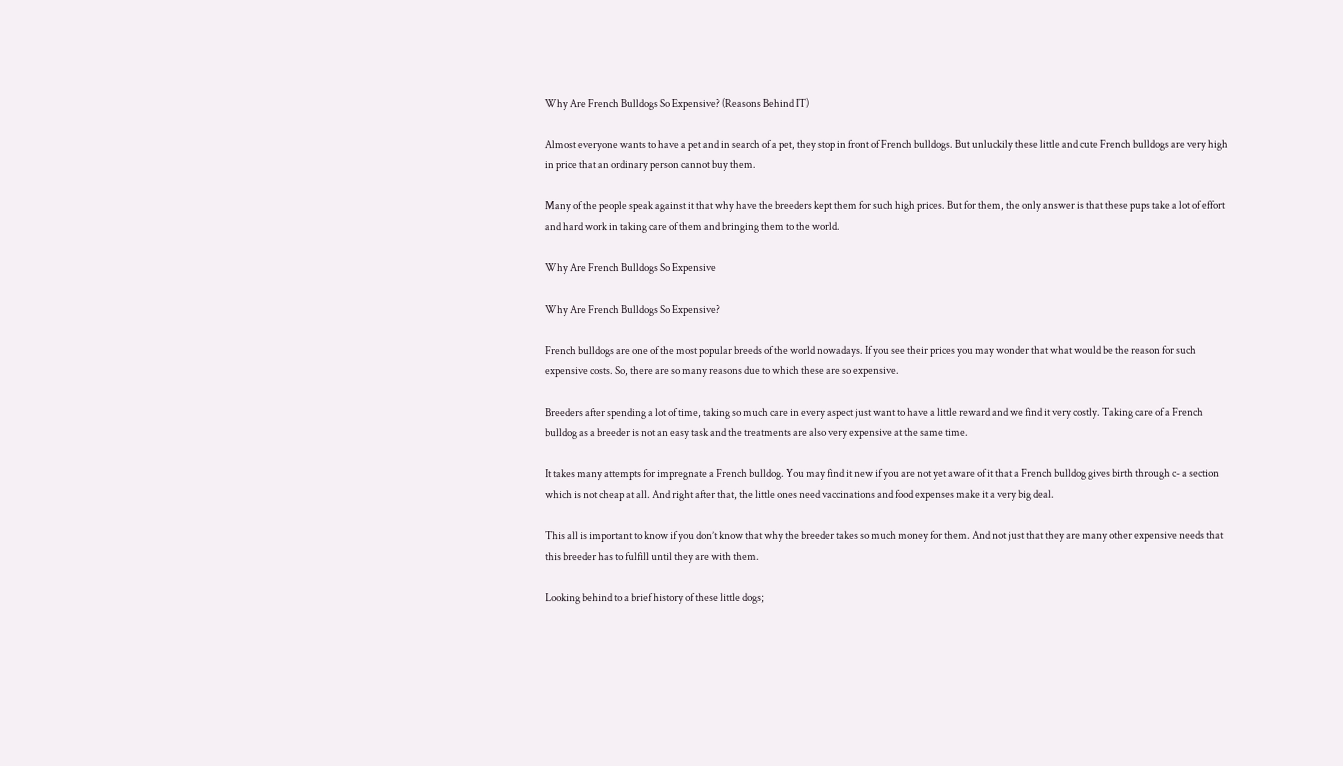Why Are French Bulldogs So Expensive? (Reasons Behind IT)

Almost everyone wants to have a pet and in search of a pet, they stop in front of French bulldogs. But unluckily these little and cute French bulldogs are very high in price that an ordinary person cannot buy them.

Many of the people speak against it that why have the breeders kept them for such high prices. But for them, the only answer is that these pups take a lot of effort and hard work in taking care of them and bringing them to the world.

Why Are French Bulldogs So Expensive

Why Are French Bulldogs So Expensive?

French bulldogs are one of the most popular breeds of the world nowadays. If you see their prices you may wonder that what would be the reason for such expensive costs. So, there are so many reasons due to which these are so expensive.

Breeders after spending a lot of time, taking so much care in every aspect just want to have a little reward and we find it very costly. Taking care of a French bulldog as a breeder is not an easy task and the treatments are also very expensive at the same time.

It takes many attempts for impregnate a French bulldog. You may find it new if you are not yet aware of it that a French bulldog gives birth through c- a section which is not cheap at all. And right after that, the little ones need vaccinations and food expenses make it a very big deal.

This all is important to know if you don’t know that why the breeder takes so much money for them. And not just that they are many other expensive needs that this breeder has to fulfill until they are with them.

Looking behind to a brief history of these little dogs;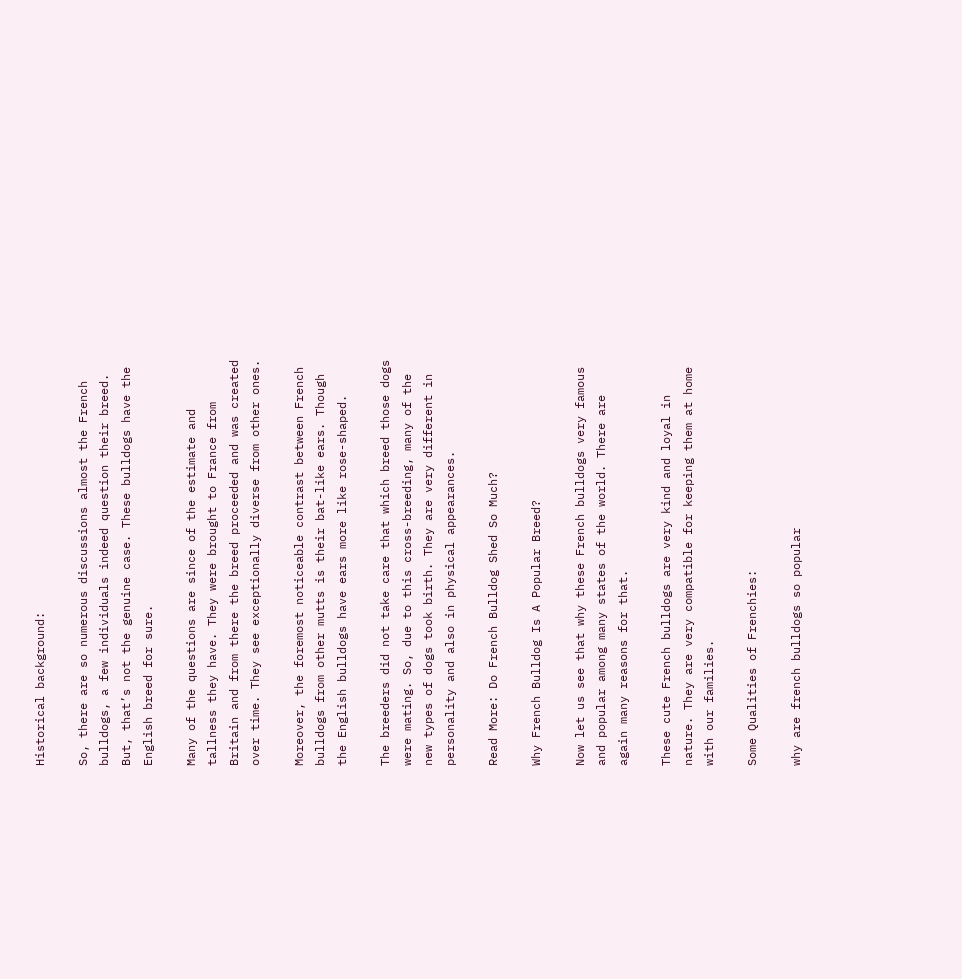Historical background:

So, there are so numerous discussions almost the French bulldogs, a few individuals indeed question their breed. But, that’s not the genuine case. These bulldogs have the English breed for sure.

Many of the questions are since of the estimate and tallness they have. They were brought to France from Britain and from there the breed proceeded and was created over time. They see exceptionally diverse from other ones.

Moreover, the foremost noticeable contrast between French bulldogs from other mutts is their bat-like ears. Though the English bulldogs have ears more like rose-shaped.

The breeders did not take care that which breed those dogs were mating. So, due to this cross-breeding, many of the new types of dogs took birth. They are very different in personality and also in physical appearances.

Read More: Do French Bulldog Shed So Much?

Why French Bulldog Is A Popular Breed?

Now let us see that why these French bulldogs very famous and popular among many states of the world. There are again many reasons for that.

These cute French bulldogs are very kind and loyal in nature. They are very compatible for keeping them at home with our families.

Some Qualities of Frenchies:

why are french bulldogs so popular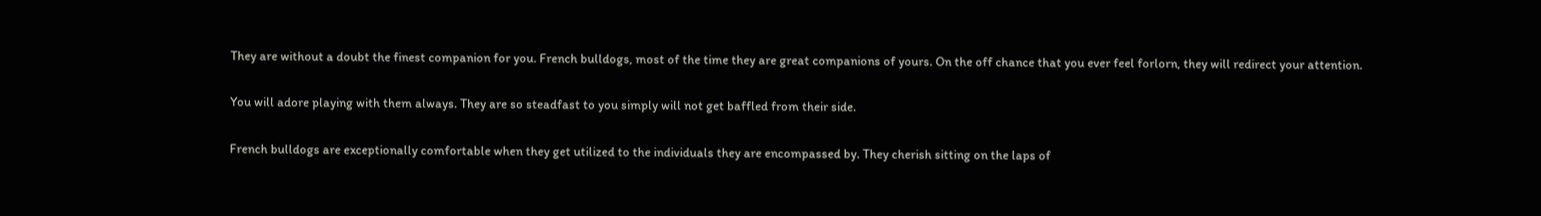They are without a doubt the finest companion for you. French bulldogs, most of the time they are great companions of yours. On the off chance that you ever feel forlorn, they will redirect your attention.

You will adore playing with them always. They are so steadfast to you simply will not get baffled from their side.

French bulldogs are exceptionally comfortable when they get utilized to the individuals they are encompassed by. They cherish sitting on the laps of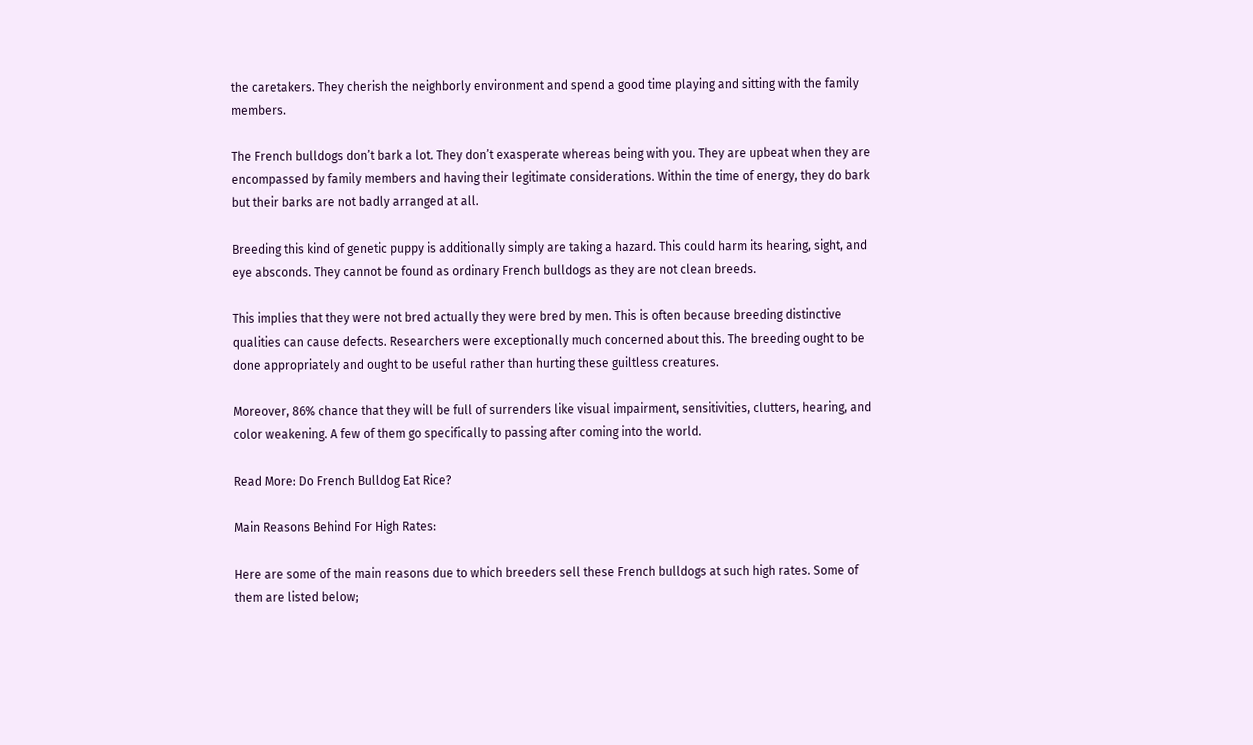the caretakers. They cherish the neighborly environment and spend a good time playing and sitting with the family members.

The French bulldogs don’t bark a lot. They don’t exasperate whereas being with you. They are upbeat when they are encompassed by family members and having their legitimate considerations. Within the time of energy, they do bark but their barks are not badly arranged at all.

Breeding this kind of genetic puppy is additionally simply are taking a hazard. This could harm its hearing, sight, and eye absconds. They cannot be found as ordinary French bulldogs as they are not clean breeds.

This implies that they were not bred actually they were bred by men. This is often because breeding distinctive qualities can cause defects. Researchers were exceptionally much concerned about this. The breeding ought to be done appropriately and ought to be useful rather than hurting these guiltless creatures.

Moreover, 86% chance that they will be full of surrenders like visual impairment, sensitivities, clutters, hearing, and color weakening. A few of them go specifically to passing after coming into the world.

Read More: Do French Bulldog Eat Rice?

Main Reasons Behind For High Rates:

Here are some of the main reasons due to which breeders sell these French bulldogs at such high rates. Some of them are listed below;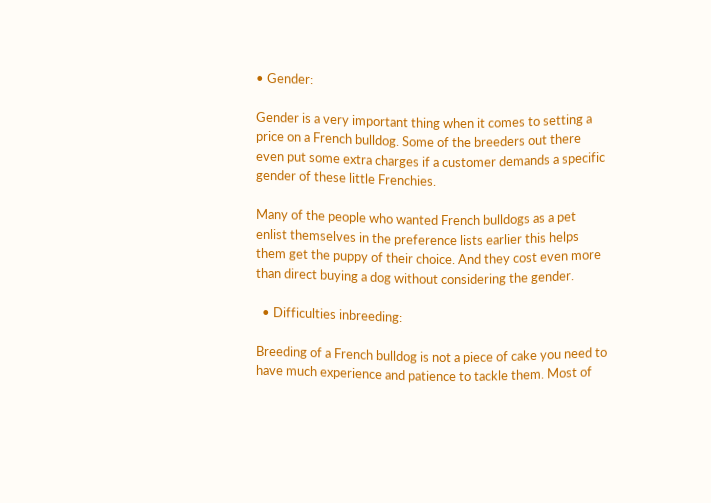• Gender:

Gender is a very important thing when it comes to setting a price on a French bulldog. Some of the breeders out there even put some extra charges if a customer demands a specific gender of these little Frenchies.

Many of the people who wanted French bulldogs as a pet enlist themselves in the preference lists earlier this helps them get the puppy of their choice. And they cost even more than direct buying a dog without considering the gender.

  • Difficulties inbreeding:

Breeding of a French bulldog is not a piece of cake you need to have much experience and patience to tackle them. Most of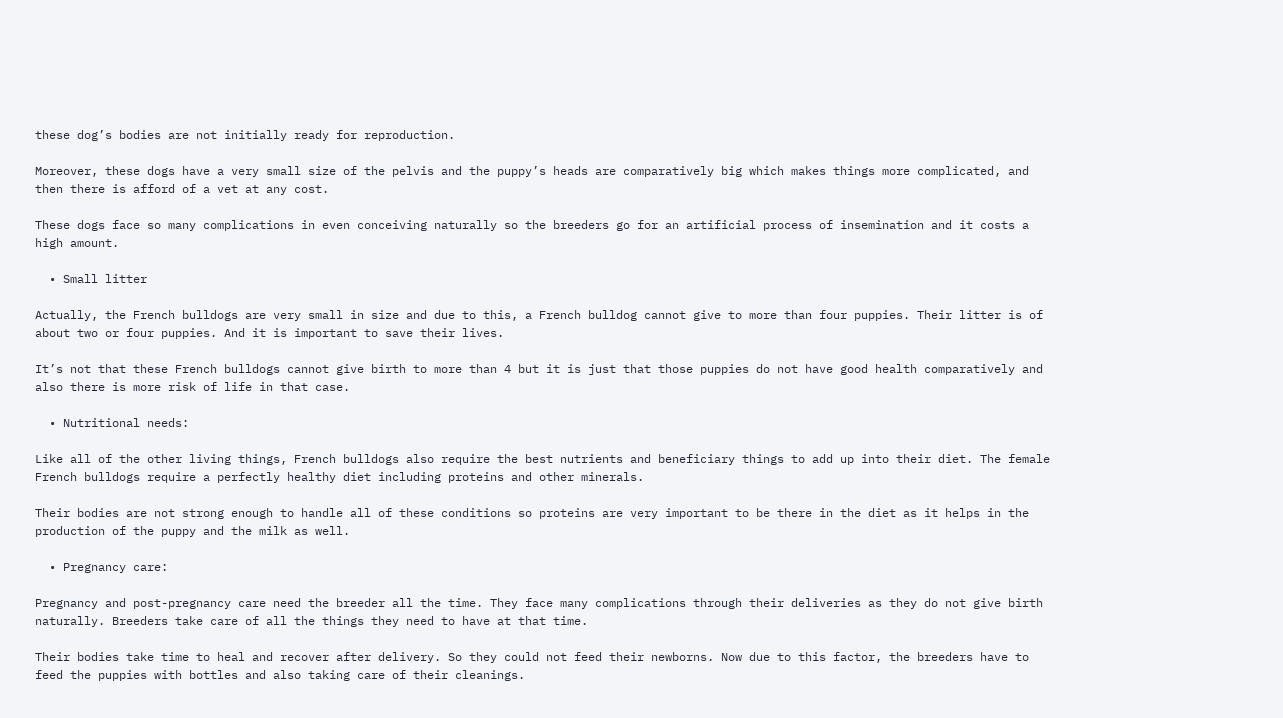these dog’s bodies are not initially ready for reproduction.

Moreover, these dogs have a very small size of the pelvis and the puppy’s heads are comparatively big which makes things more complicated, and then there is afford of a vet at any cost.

These dogs face so many complications in even conceiving naturally so the breeders go for an artificial process of insemination and it costs a high amount.

  • Small litter

Actually, the French bulldogs are very small in size and due to this, a French bulldog cannot give to more than four puppies. Their litter is of about two or four puppies. And it is important to save their lives.

It’s not that these French bulldogs cannot give birth to more than 4 but it is just that those puppies do not have good health comparatively and also there is more risk of life in that case.

  • Nutritional needs:

Like all of the other living things, French bulldogs also require the best nutrients and beneficiary things to add up into their diet. The female French bulldogs require a perfectly healthy diet including proteins and other minerals.

Their bodies are not strong enough to handle all of these conditions so proteins are very important to be there in the diet as it helps in the production of the puppy and the milk as well.

  • Pregnancy care:

Pregnancy and post-pregnancy care need the breeder all the time. They face many complications through their deliveries as they do not give birth naturally. Breeders take care of all the things they need to have at that time.

Their bodies take time to heal and recover after delivery. So they could not feed their newborns. Now due to this factor, the breeders have to feed the puppies with bottles and also taking care of their cleanings.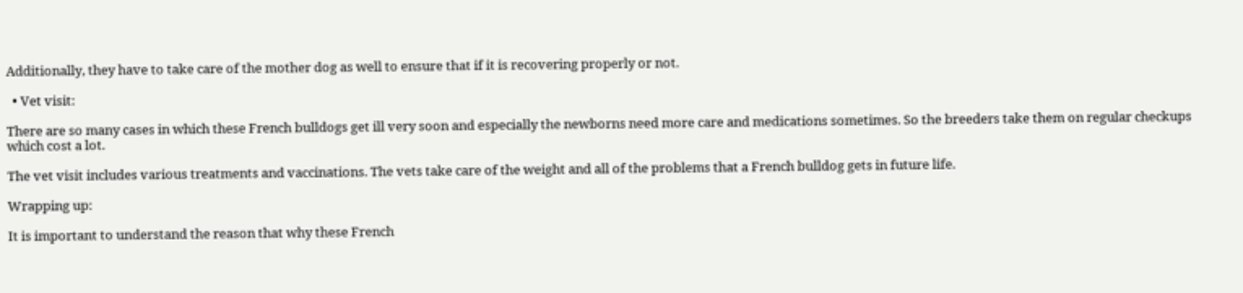Additionally, they have to take care of the mother dog as well to ensure that if it is recovering properly or not.

  • Vet visit:

There are so many cases in which these French bulldogs get ill very soon and especially the newborns need more care and medications sometimes. So the breeders take them on regular checkups which cost a lot.

The vet visit includes various treatments and vaccinations. The vets take care of the weight and all of the problems that a French bulldog gets in future life.

Wrapping up:

It is important to understand the reason that why these French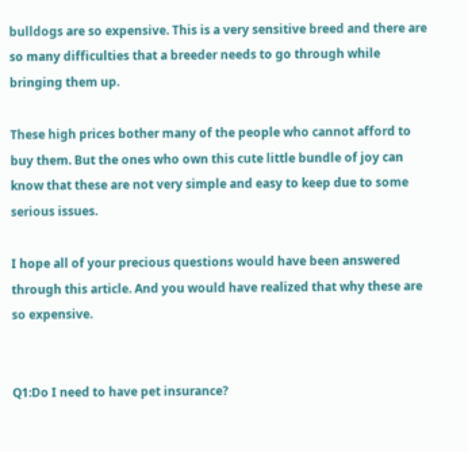bulldogs are so expensive. This is a very sensitive breed and there are so many difficulties that a breeder needs to go through while bringing them up.

These high prices bother many of the people who cannot afford to buy them. But the ones who own this cute little bundle of joy can know that these are not very simple and easy to keep due to some serious issues.

I hope all of your precious questions would have been answered through this article. And you would have realized that why these are so expensive.


Q1:Do I need to have pet insurance?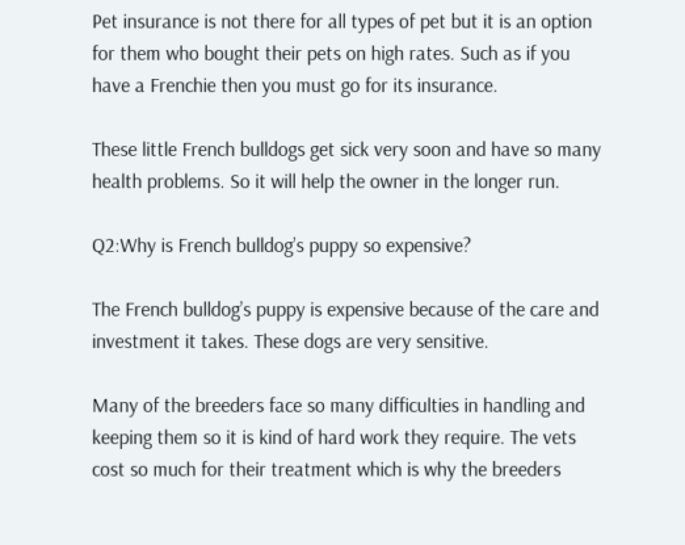Pet insurance is not there for all types of pet but it is an option for them who bought their pets on high rates. Such as if you have a Frenchie then you must go for its insurance.

These little French bulldogs get sick very soon and have so many health problems. So it will help the owner in the longer run.

Q2:Why is French bulldog’s puppy so expensive?

The French bulldog’s puppy is expensive because of the care and investment it takes. These dogs are very sensitive.

Many of the breeders face so many difficulties in handling and keeping them so it is kind of hard work they require. The vets cost so much for their treatment which is why the breeders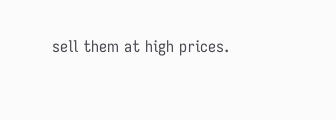sell them at high prices.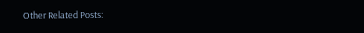Other Related Posts: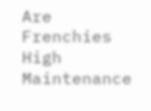Are Frenchies High Maintenance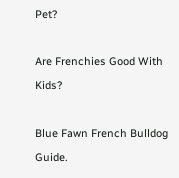Pet?

Are Frenchies Good With Kids?

Blue Fawn French Bulldog Guide.